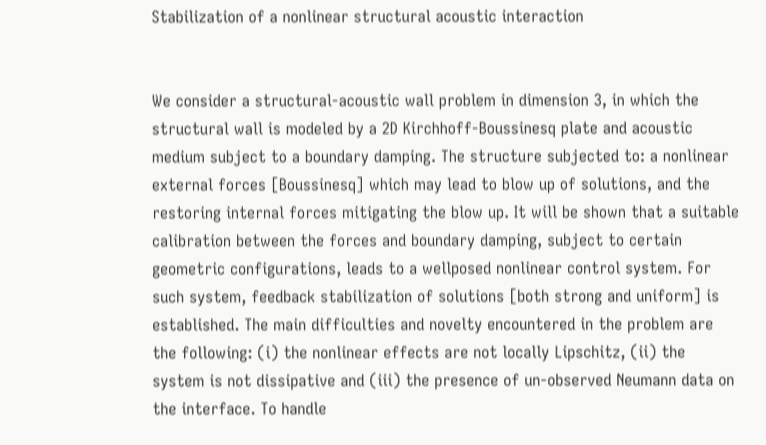Stabilization of a nonlinear structural acoustic interaction


We consider a structural-acoustic wall problem in dimension 3, in which the structural wall is modeled by a 2D Kirchhoff-Boussinesq plate and acoustic medium subject to a boundary damping. The structure subjected to: a nonlinear external forces [Boussinesq] which may lead to blow up of solutions, and the restoring internal forces mitigating the blow up. It will be shown that a suitable calibration between the forces and boundary damping, subject to certain geometric configurations, leads to a wellposed nonlinear control system. For such system, feedback stabilization of solutions [both strong and uniform] is established. The main difficulties and novelty encountered in the problem are the following: (i) the nonlinear effects are not locally Lipschitz, (ii) the system is not dissipative and (iii) the presence of un-observed Neumann data on the interface. To handle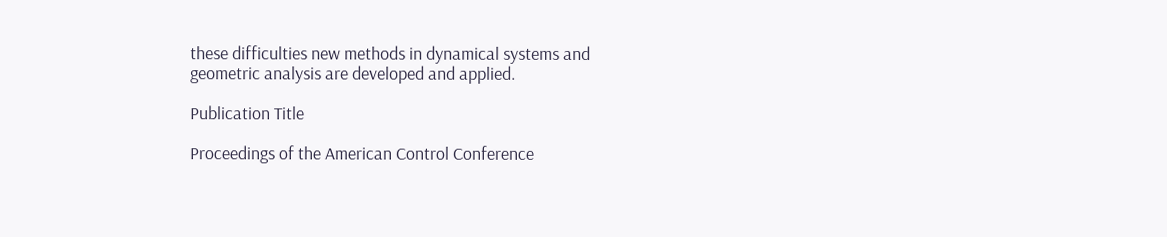these difficulties new methods in dynamical systems and geometric analysis are developed and applied.

Publication Title

Proceedings of the American Control Conference